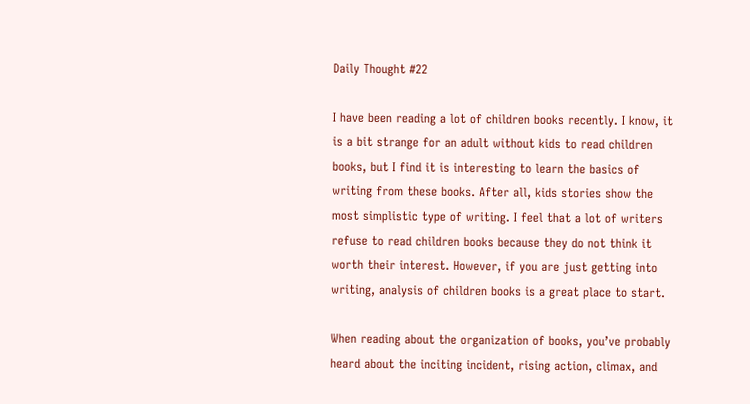Daily Thought #22

I have been reading a lot of children books recently. I know, it is a bit strange for an adult without kids to read children books, but I find it is interesting to learn the basics of writing from these books. After all, kids stories show the most simplistic type of writing. I feel that a lot of writers refuse to read children books because they do not think it worth their interest. However, if you are just getting into writing, analysis of children books is a great place to start.

When reading about the organization of books, you’ve probably heard about the inciting incident, rising action, climax, and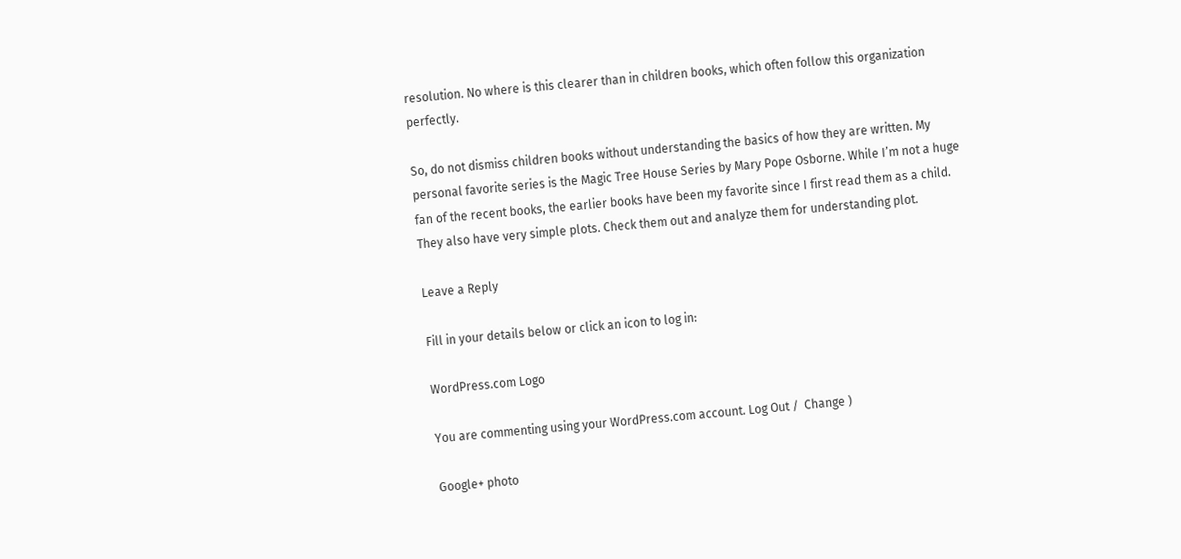resolution. No where is this clearer than in children books, which often follow this organization perfectly.

So, do not dismiss children books without understanding the basics of how they are written. My personal favorite series is the Magic Tree House Series by Mary Pope Osborne. While I’m not a huge fan of the recent books, the earlier books have been my favorite since I first read them as a child. They also have very simple plots. Check them out and analyze them for understanding plot.

Leave a Reply

Fill in your details below or click an icon to log in:

WordPress.com Logo

You are commenting using your WordPress.com account. Log Out /  Change )

Google+ photo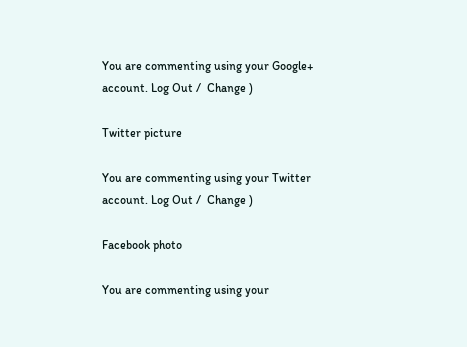You are commenting using your Google+ account. Log Out /  Change )

Twitter picture

You are commenting using your Twitter account. Log Out /  Change )

Facebook photo

You are commenting using your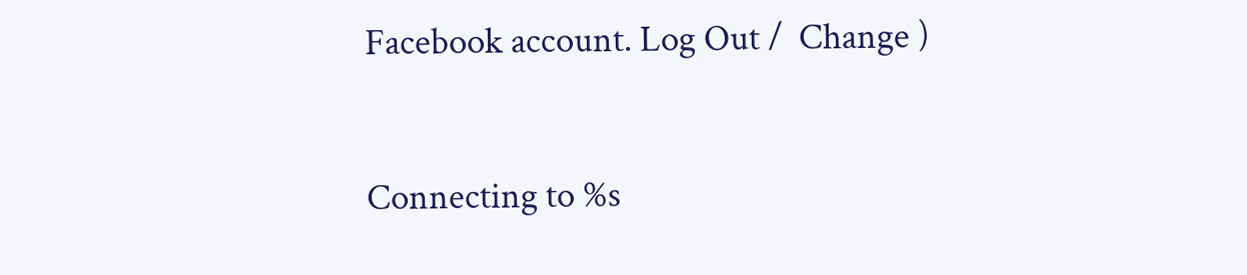Facebook account. Log Out /  Change )


Connecting to %s